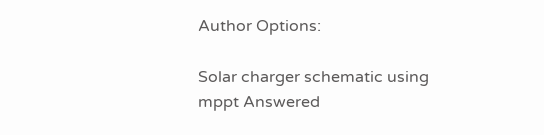Author Options:

Solar charger schematic using mppt Answered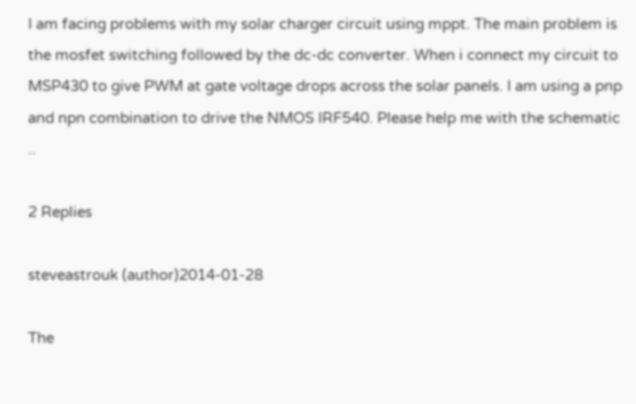I am facing problems with my solar charger circuit using mppt. The main problem is the mosfet switching followed by the dc-dc converter. When i connect my circuit to MSP430 to give PWM at gate voltage drops across the solar panels. I am using a pnp and npn combination to drive the NMOS IRF540. Please help me with the schematic ..

2 Replies

steveastrouk (author)2014-01-28

The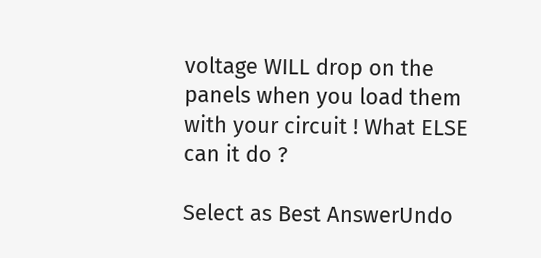voltage WILL drop on the panels when you load them with your circuit ! What ELSE can it do ?

Select as Best AnswerUndo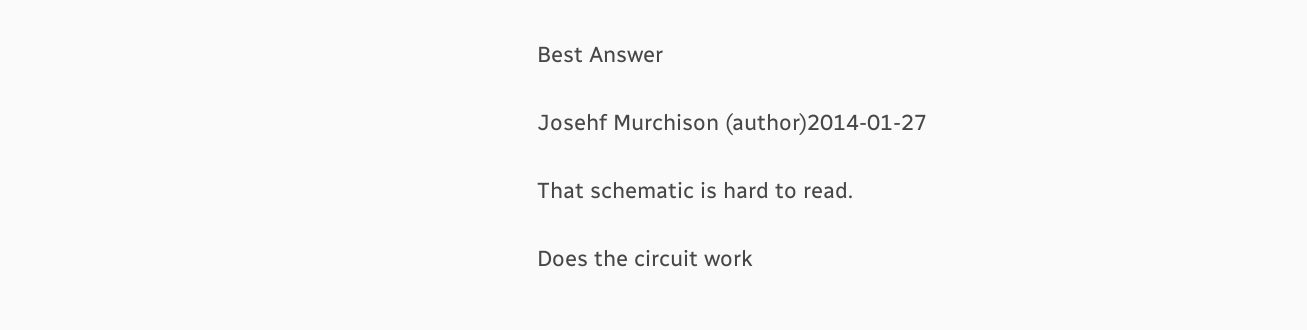Best Answer

Josehf Murchison (author)2014-01-27

That schematic is hard to read.

Does the circuit work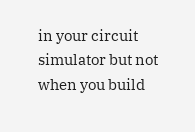in your circuit simulator but not when you build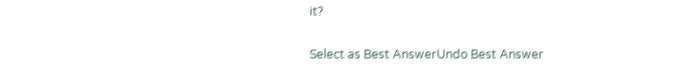it?

Select as Best AnswerUndo Best Answer